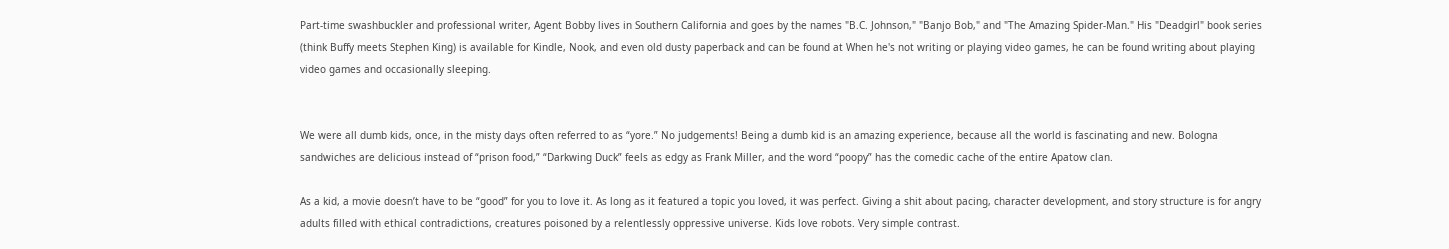Part-time swashbuckler and professional writer, Agent Bobby lives in Southern California and goes by the names "B.C. Johnson," "Banjo Bob," and "The Amazing Spider-Man." His "Deadgirl" book series (think Buffy meets Stephen King) is available for Kindle, Nook, and even old dusty paperback and can be found at When he's not writing or playing video games, he can be found writing about playing video games and occasionally sleeping.


We were all dumb kids, once, in the misty days often referred to as “yore.” No judgements! Being a dumb kid is an amazing experience, because all the world is fascinating and new. Bologna sandwiches are delicious instead of “prison food,” “Darkwing Duck” feels as edgy as Frank Miller, and the word “poopy” has the comedic cache of the entire Apatow clan.

As a kid, a movie doesn’t have to be “good” for you to love it. As long as it featured a topic you loved, it was perfect. Giving a shit about pacing, character development, and story structure is for angry adults filled with ethical contradictions, creatures poisoned by a relentlessly oppressive universe. Kids love robots. Very simple contrast.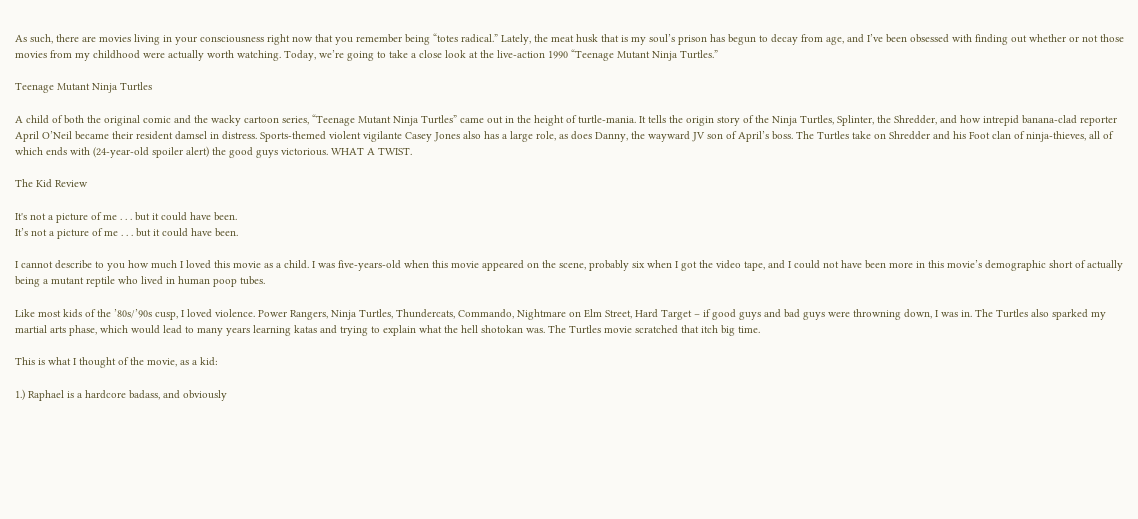As such, there are movies living in your consciousness right now that you remember being “totes radical.” Lately, the meat husk that is my soul’s prison has begun to decay from age, and I’ve been obsessed with finding out whether or not those movies from my childhood were actually worth watching. Today, we’re going to take a close look at the live-action 1990 “Teenage Mutant Ninja Turtles.”

Teenage Mutant Ninja Turtles

A child of both the original comic and the wacky cartoon series, “Teenage Mutant Ninja Turtles” came out in the height of turtle-mania. It tells the origin story of the Ninja Turtles, Splinter, the Shredder, and how intrepid banana-clad reporter April O’Neil became their resident damsel in distress. Sports-themed violent vigilante Casey Jones also has a large role, as does Danny, the wayward JV son of April’s boss. The Turtles take on Shredder and his Foot clan of ninja-thieves, all of which ends with (24-year-old spoiler alert) the good guys victorious. WHAT A TWIST.

The Kid Review

It's not a picture of me . . . but it could have been.
It’s not a picture of me . . . but it could have been.

I cannot describe to you how much I loved this movie as a child. I was five-years-old when this movie appeared on the scene, probably six when I got the video tape, and I could not have been more in this movie’s demographic short of actually being a mutant reptile who lived in human poop tubes.

Like most kids of the ’80s/’90s cusp, I loved violence. Power Rangers, Ninja Turtles, Thundercats, Commando, Nightmare on Elm Street, Hard Target – if good guys and bad guys were throwning down, I was in. The Turtles also sparked my martial arts phase, which would lead to many years learning katas and trying to explain what the hell shotokan was. The Turtles movie scratched that itch big time.

This is what I thought of the movie, as a kid:

1.) Raphael is a hardcore badass, and obviously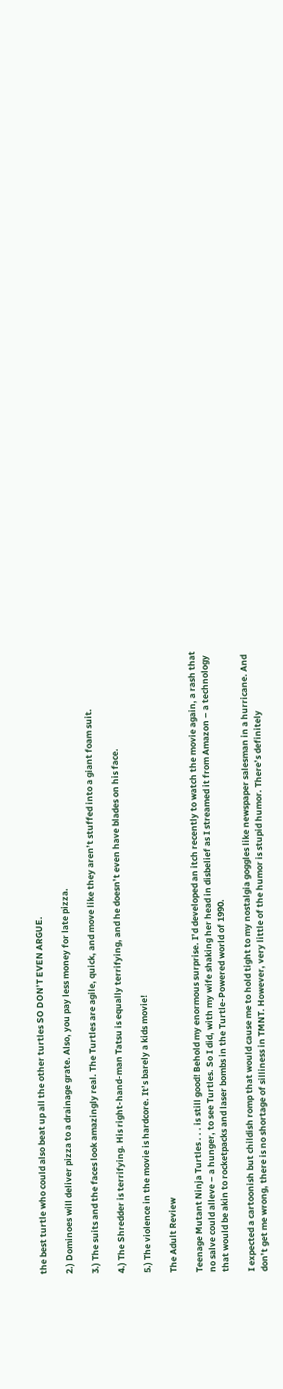the best turtle who could also beat up all the other turtles SO DON’T EVEN ARGUE.

2.) Dominoes will deliver pizza to a drainage grate. Also, you pay less money for late pizza.

3.) The suits and the faces look amazingly real. The Turtles are agile, quick, and move like they aren’t stuffed into a giant foam suit.

4.) The Shredder is terrifying. His right-hand-man Tatsu is equally terrifying, and he doesn’t even have blades on his face.

5.) The violence in the movie is hardcore. It’s barely a kids movie!

The Adult Review

Teenage Mutant Ninja Turtles . . . is still good! Behold my enormous surprise. I’d developed an itch recently to watch the movie again, a rash that no salve could alleve – a hunger, to see Turtles. So I did, with my wife shaking her head in disbelief as I streamed it from Amazon – a technology that would be akin to rocketpacks and laser bombs in the Turtle-Powered world of 1990.

I expected a cartoonish but childish romp that would cause me to hold tight to my nostalgia goggles like newspaper salesman in a hurricane. And don’t get me wrong, there is no shortage of silliness in TMNT. However, very little of the humor is stupid humor. There’s definitely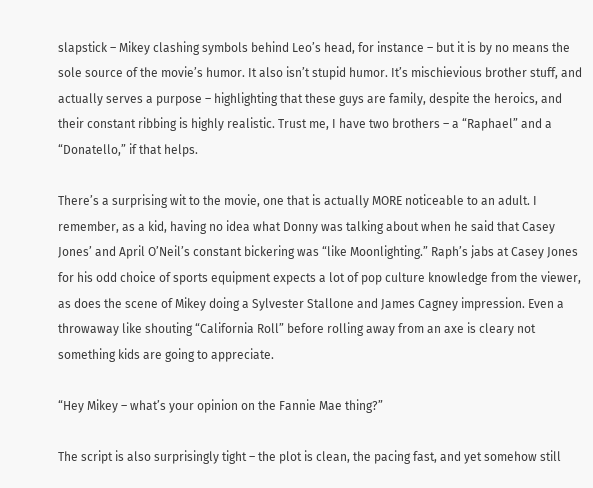slapstick – Mikey clashing symbols behind Leo’s head, for instance – but it is by no means the sole source of the movie’s humor. It also isn’t stupid humor. It’s mischievious brother stuff, and actually serves a purpose – highlighting that these guys are family, despite the heroics, and their constant ribbing is highly realistic. Trust me, I have two brothers – a “Raphael” and a “Donatello,” if that helps.

There’s a surprising wit to the movie, one that is actually MORE noticeable to an adult. I remember, as a kid, having no idea what Donny was talking about when he said that Casey Jones’ and April O’Neil’s constant bickering was “like Moonlighting.” Raph’s jabs at Casey Jones for his odd choice of sports equipment expects a lot of pop culture knowledge from the viewer, as does the scene of Mikey doing a Sylvester Stallone and James Cagney impression. Even a throwaway like shouting “California Roll” before rolling away from an axe is cleary not something kids are going to appreciate.

“Hey Mikey – what’s your opinion on the Fannie Mae thing?”

The script is also surprisingly tight – the plot is clean, the pacing fast, and yet somehow still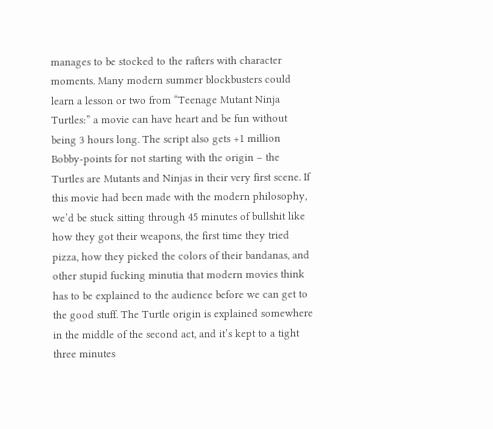manages to be stocked to the rafters with character moments. Many modern summer blockbusters could learn a lesson or two from “Teenage Mutant Ninja Turtles:” a movie can have heart and be fun without being 3 hours long. The script also gets +1 million Bobby-points for not starting with the origin – the Turtles are Mutants and Ninjas in their very first scene. If this movie had been made with the modern philosophy, we’d be stuck sitting through 45 minutes of bullshit like how they got their weapons, the first time they tried pizza, how they picked the colors of their bandanas, and other stupid fucking minutia that modern movies think has to be explained to the audience before we can get to the good stuff. The Turtle origin is explained somewhere in the middle of the second act, and it’s kept to a tight three minutes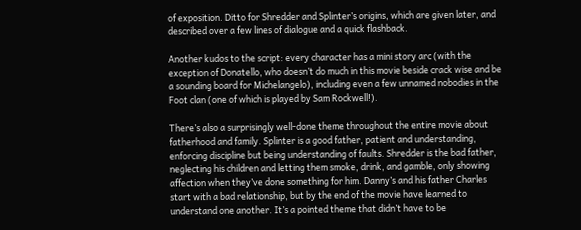of exposition. Ditto for Shredder and Splinter’s origins, which are given later, and described over a few lines of dialogue and a quick flashback.

Another kudos to the script: every character has a mini story arc (with the exception of Donatello, who doesn’t do much in this movie beside crack wise and be a sounding board for Michelangelo), including even a few unnamed nobodies in the Foot clan (one of which is played by Sam Rockwell!).

There’s also a surprisingly well-done theme throughout the entire movie about fatherhood and family. Splinter is a good father, patient and understanding, enforcing discipline but being understanding of faults. Shredder is the bad father, neglecting his children and letting them smoke, drink, and gamble, only showing affection when they’ve done something for him. Danny’s and his father Charles start with a bad relationship, but by the end of the movie have learned to understand one another. It’s a pointed theme that didn’t have to be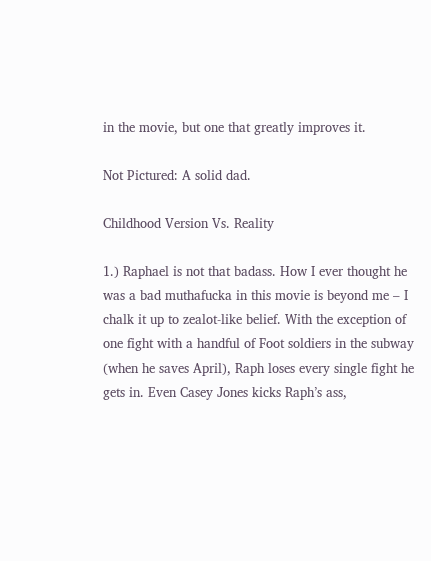in the movie, but one that greatly improves it.

Not Pictured: A solid dad.

Childhood Version Vs. Reality

1.) Raphael is not that badass. How I ever thought he was a bad muthafucka in this movie is beyond me – I chalk it up to zealot-like belief. With the exception of one fight with a handful of Foot soldiers in the subway (when he saves April), Raph loses every single fight he gets in. Even Casey Jones kicks Raph’s ass,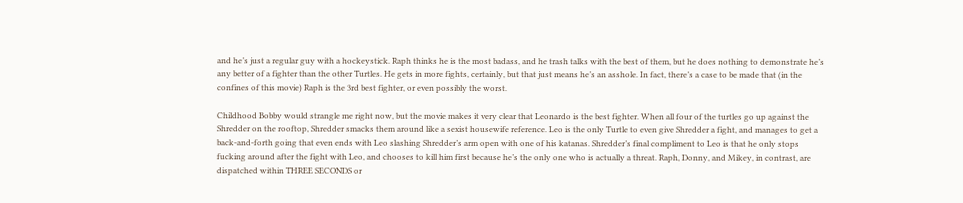and he’s just a regular guy with a hockeystick. Raph thinks he is the most badass, and he trash talks with the best of them, but he does nothing to demonstrate he’s any better of a fighter than the other Turtles. He gets in more fights, certainly, but that just means he’s an asshole. In fact, there’s a case to be made that (in the confines of this movie) Raph is the 3rd best fighter, or even possibly the worst.

Childhood Bobby would strangle me right now, but the movie makes it very clear that Leonardo is the best fighter. When all four of the turtles go up against the Shredder on the rooftop, Shredder smacks them around like a sexist housewife reference. Leo is the only Turtle to even give Shredder a fight, and manages to get a back-and-forth going that even ends with Leo slashing Shredder’s arm open with one of his katanas. Shredder’s final compliment to Leo is that he only stops fucking around after the fight with Leo, and chooses to kill him first because he’s the only one who is actually a threat. Raph, Donny, and Mikey, in contrast, are dispatched within THREE SECONDS or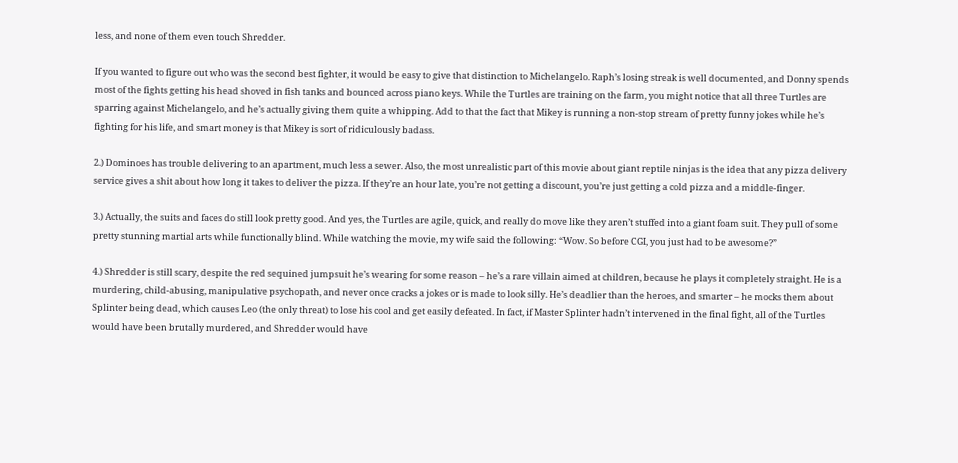less, and none of them even touch Shredder.

If you wanted to figure out who was the second best fighter, it would be easy to give that distinction to Michelangelo. Raph’s losing streak is well documented, and Donny spends most of the fights getting his head shoved in fish tanks and bounced across piano keys. While the Turtles are training on the farm, you might notice that all three Turtles are sparring against Michelangelo, and he’s actually giving them quite a whipping. Add to that the fact that Mikey is running a non-stop stream of pretty funny jokes while he’s fighting for his life, and smart money is that Mikey is sort of ridiculously badass.

2.) Dominoes has trouble delivering to an apartment, much less a sewer. Also, the most unrealistic part of this movie about giant reptile ninjas is the idea that any pizza delivery service gives a shit about how long it takes to deliver the pizza. If they’re an hour late, you’re not getting a discount, you’re just getting a cold pizza and a middle-finger.

3.) Actually, the suits and faces do still look pretty good. And yes, the Turtles are agile, quick, and really do move like they aren’t stuffed into a giant foam suit. They pull of some pretty stunning martial arts while functionally blind. While watching the movie, my wife said the following: “Wow. So before CGI, you just had to be awesome?”

4.) Shredder is still scary, despite the red sequined jumpsuit he’s wearing for some reason – he’s a rare villain aimed at children, because he plays it completely straight. He is a murdering, child-abusing, manipulative psychopath, and never once cracks a jokes or is made to look silly. He’s deadlier than the heroes, and smarter – he mocks them about Splinter being dead, which causes Leo (the only threat) to lose his cool and get easily defeated. In fact, if Master Splinter hadn’t intervened in the final fight, all of the Turtles would have been brutally murdered, and Shredder would have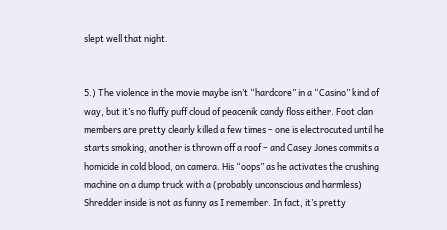slept well that night.


5.) The violence in the movie maybe isn’t “hardcore” in a “Casino” kind of way, but it’s no fluffy puff cloud of peacenik candy floss either. Foot clan members are pretty clearly killed a few times – one is electrocuted until he starts smoking, another is thrown off a roof – and Casey Jones commits a homicide in cold blood, on camera. His “oops” as he activates the crushing machine on a dump truck with a (probably unconscious and harmless) Shredder inside is not as funny as I remember. In fact, it’s pretty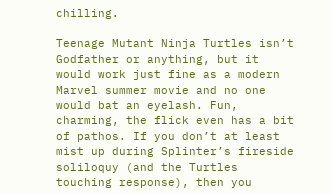chilling.

Teenage Mutant Ninja Turtles isn’t Godfather or anything, but it would work just fine as a modern Marvel summer movie and no one would bat an eyelash. Fun, charming, the flick even has a bit of pathos. If you don’t at least mist up during Splinter’s fireside soliloquy (and the Turtles touching response), then you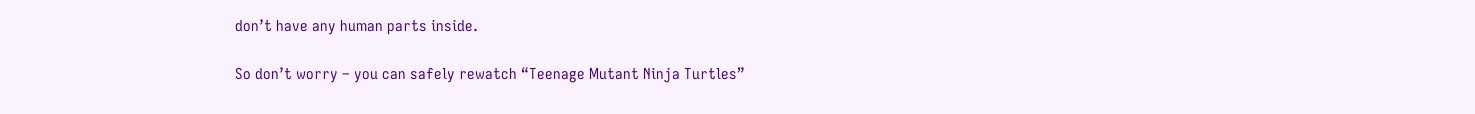don’t have any human parts inside.

So don’t worry – you can safely rewatch “Teenage Mutant Ninja Turtles”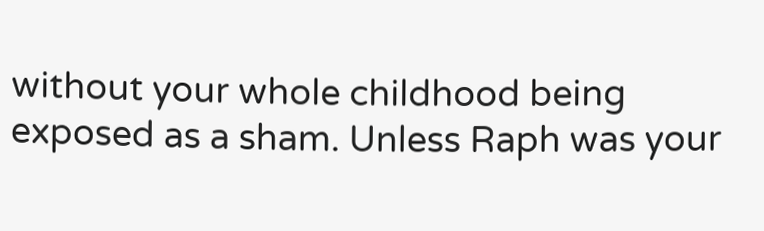without your whole childhood being exposed as a sham. Unless Raph was your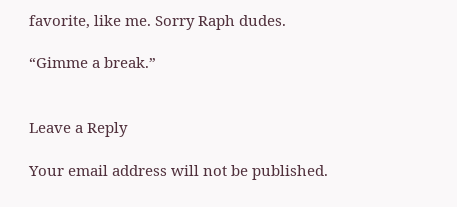favorite, like me. Sorry Raph dudes.

“Gimme a break.”


Leave a Reply

Your email address will not be published.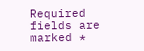Required fields are marked *